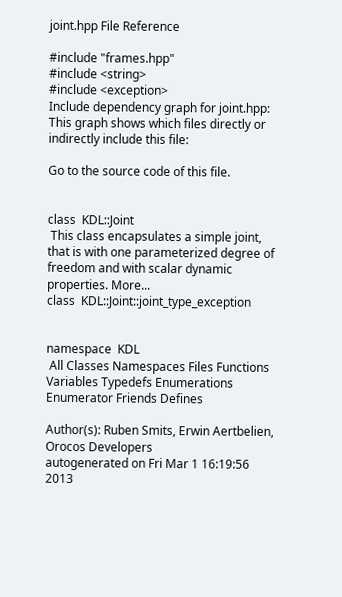joint.hpp File Reference

#include "frames.hpp"
#include <string>
#include <exception>
Include dependency graph for joint.hpp:
This graph shows which files directly or indirectly include this file:

Go to the source code of this file.


class  KDL::Joint
 This class encapsulates a simple joint, that is with one parameterized degree of freedom and with scalar dynamic properties. More...
class  KDL::Joint::joint_type_exception


namespace  KDL
 All Classes Namespaces Files Functions Variables Typedefs Enumerations Enumerator Friends Defines

Author(s): Ruben Smits, Erwin Aertbelien, Orocos Developers
autogenerated on Fri Mar 1 16:19:56 2013